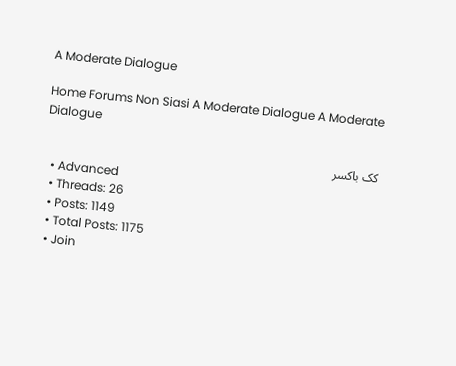A Moderate Dialogue

Home Forums Non Siasi A Moderate Dialogue A Moderate Dialogue

کک باکسر
  • Advanced
  • Threads: 26
  • Posts: 1149
  • Total Posts: 1175
  • Join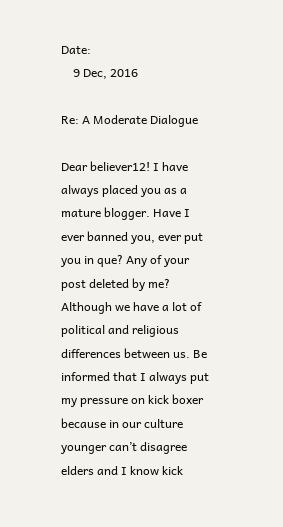Date:
    9 Dec, 2016

Re: A Moderate Dialogue

Dear believer12! I have always placed you as a mature blogger. Have I ever banned you, ever put you in que? Any of your post deleted by me? Although we have a lot of political and religious differences between us. Be informed that I always put my pressure on kick boxer because in our culture younger can’t disagree elders and I know kick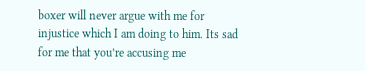boxer will never argue with me for injustice which I am doing to him. Its sad for me that you’re accusing me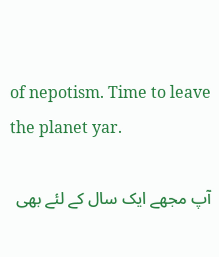of nepotism. Time to leave the planet yar.

آپ مجھے ایک سال کے لئے بھی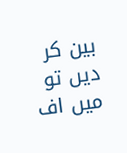بین کر دیں تو میں اف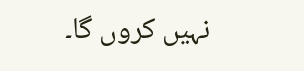نہیں کروں گا۔